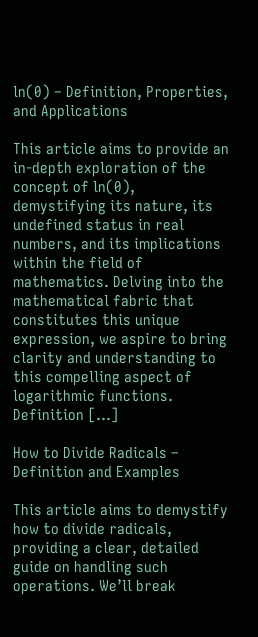ln(0) – Definition, Properties, and Applications

This article aims to provide an in-depth exploration of the concept of ln(0), demystifying its nature, its undefined status in real numbers, and its implications within the field of mathematics. Delving into the mathematical fabric that constitutes this unique expression, we aspire to bring clarity and understanding to this compelling aspect of logarithmic functions. Definition […]

How to Divide Radicals – Definition and Examples

This article aims to demystify how to divide radicals, providing a clear, detailed guide on handling such operations. We’ll break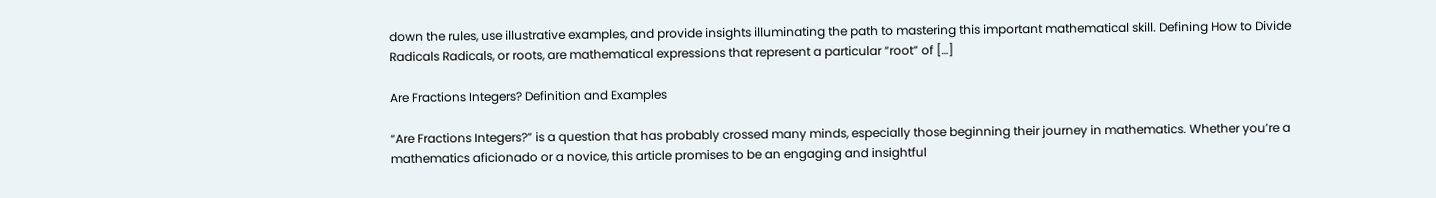down the rules, use illustrative examples, and provide insights illuminating the path to mastering this important mathematical skill. Defining How to Divide Radicals Radicals, or roots, are mathematical expressions that represent a particular “root” of […]

Are Fractions Integers? Definition and Examples

“Are Fractions Integers?” is a question that has probably crossed many minds, especially those beginning their journey in mathematics. Whether you’re a mathematics aficionado or a novice, this article promises to be an engaging and insightful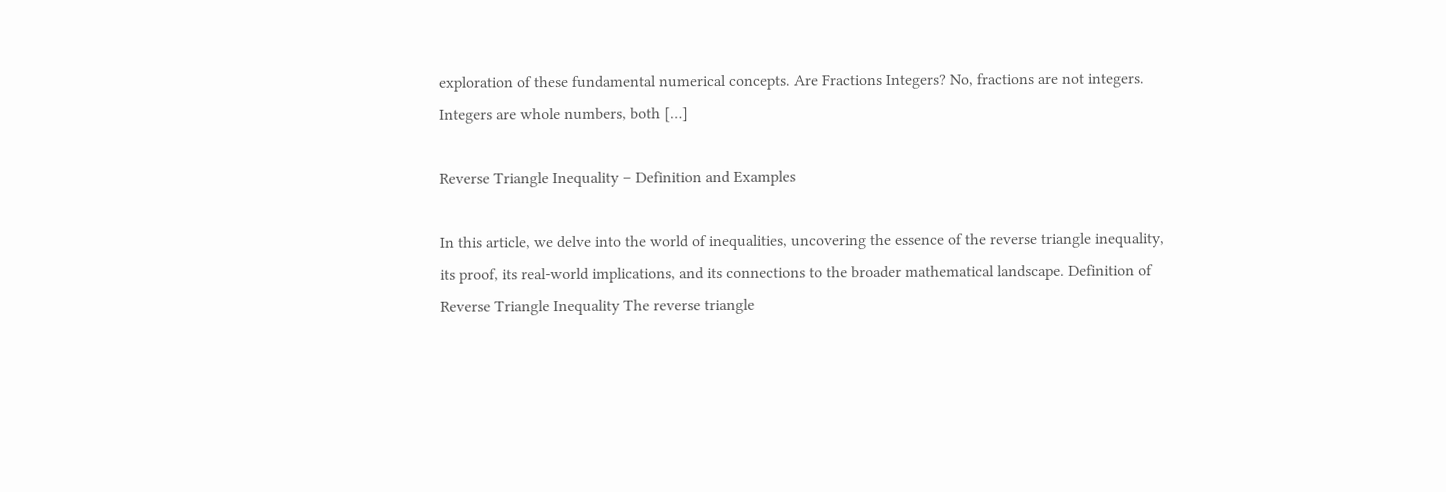exploration of these fundamental numerical concepts. Are Fractions Integers? No, fractions are not integers. Integers are whole numbers, both […]

Reverse Triangle Inequality – Definition and Examples

In this article, we delve into the world of inequalities, uncovering the essence of the reverse triangle inequality, its proof, its real-world implications, and its connections to the broader mathematical landscape. Definition of Reverse Triangle Inequality The reverse triangle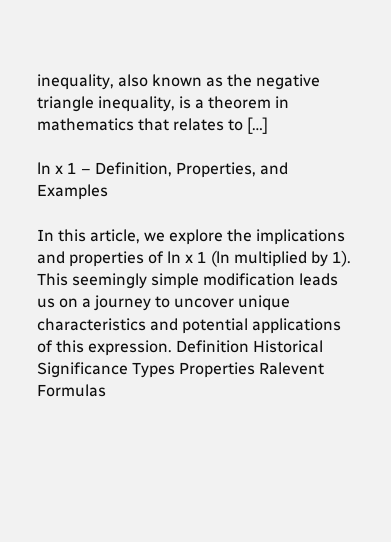inequality, also known as the negative triangle inequality, is a theorem in mathematics that relates to […]

ln x 1 – Definition, Properties, and Examples

In this article, we explore the implications and properties of ln x 1 (ln multiplied by 1). This seemingly simple modification leads us on a journey to uncover unique characteristics and potential applications of this expression. Definition Historical Significance Types Properties Ralevent Formulas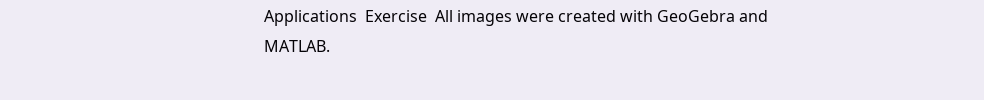Applications  Exercise  All images were created with GeoGebra and MATLAB.